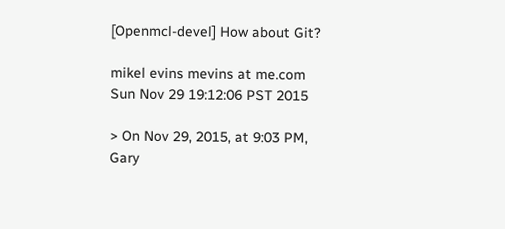[Openmcl-devel] How about Git?

mikel evins mevins at me.com
Sun Nov 29 19:12:06 PST 2015

> On Nov 29, 2015, at 9:03 PM, Gary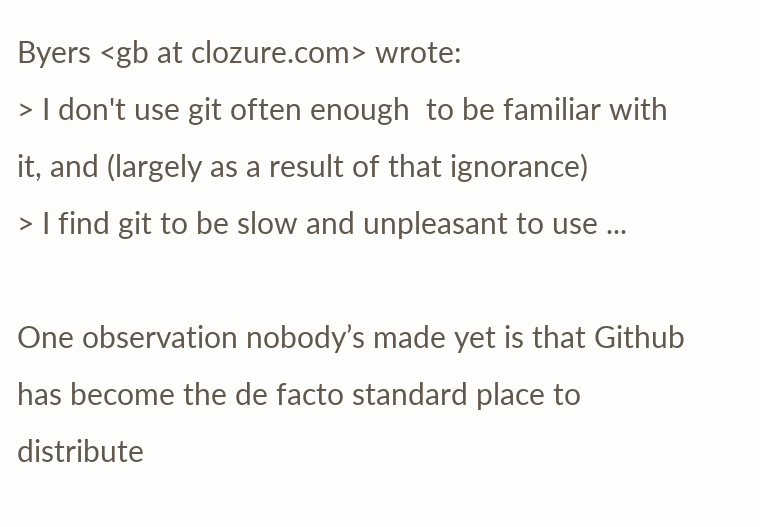Byers <gb at clozure.com> wrote:
> I don't use git often enough  to be familiar with it, and (largely as a result of that ignorance)
> I find git to be slow and unpleasant to use ...

One observation nobody’s made yet is that Github has become the de facto standard place to distribute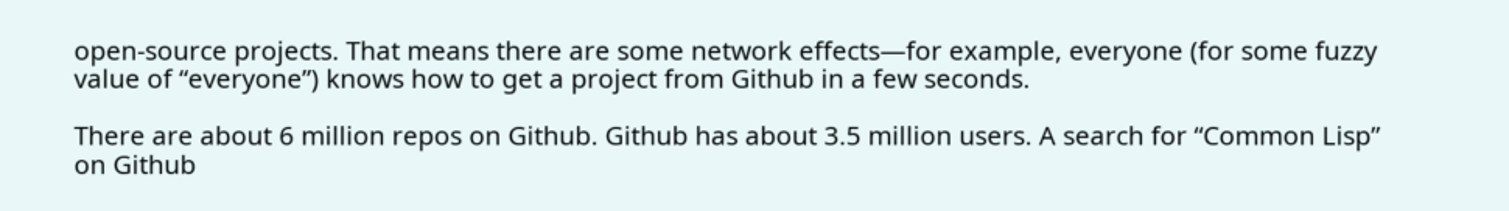open-source projects. That means there are some network effects—for example, everyone (for some fuzzy value of “everyone”) knows how to get a project from Github in a few seconds.

There are about 6 million repos on Github. Github has about 3.5 million users. A search for “Common Lisp” on Github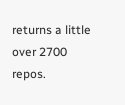returns a little over 2700 repos.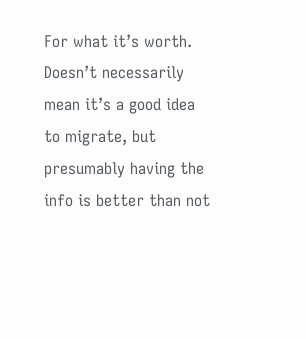For what it’s worth. Doesn’t necessarily mean it’s a good idea to migrate, but presumably having the info is better than not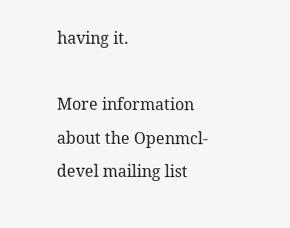having it.

More information about the Openmcl-devel mailing list